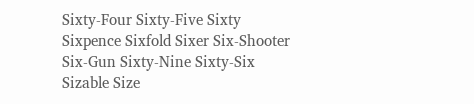Sixty-Four Sixty-Five Sixty Sixpence Sixfold Sixer Six-Shooter Six-Gun Sixty-Nine Sixty-Six Sizable Size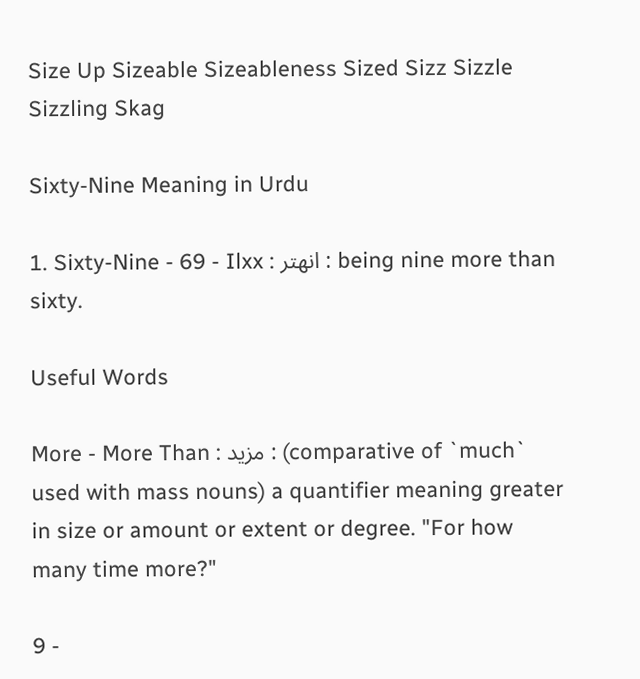Size Up Sizeable Sizeableness Sized Sizz Sizzle Sizzling Skag

Sixty-Nine Meaning in Urdu

1. Sixty-Nine - 69 - Ilxx : انھتر : being nine more than sixty.

Useful Words

More - More Than : مزید : (comparative of `much` used with mass nouns) a quantifier meaning greater in size or amount or extent or degree. "For how many time more?"

9 -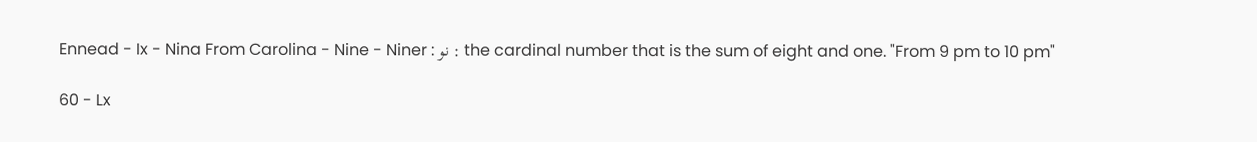Ennead - Ix - Nina From Carolina - Nine - Niner : نو : the cardinal number that is the sum of eight and one. "From 9 pm to 10 pm"

60 - Lx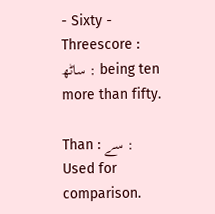- Sixty - Threescore : ساٹھ : being ten more than fifty.

Than : سے : Used for comparison.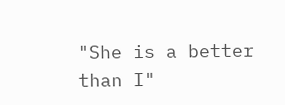"She is a better than I"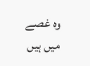وہ غصے میں ہیں